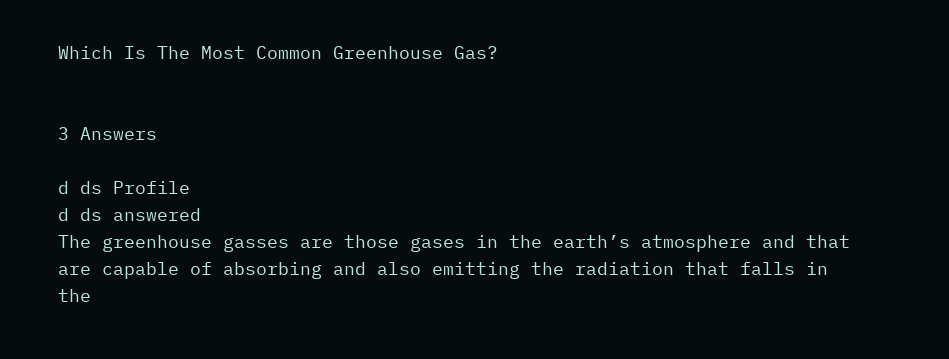Which Is The Most Common Greenhouse Gas?


3 Answers

d ds Profile
d ds answered
The greenhouse gasses are those gases in the earth’s atmosphere and that are capable of absorbing and also emitting the radiation that falls in the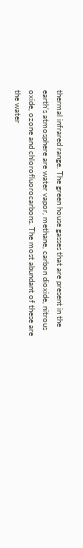thermal infrared range. The green house gasses that are present in the earth’s atmosphere are water vapor, methane, carbon dioxide, nitrous oxide, ozone and chlorofluorocarbons. The most abundant of these are the water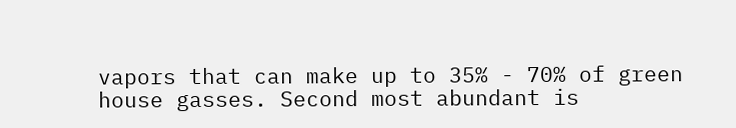vapors that can make up to 35% - 70% of green house gasses. Second most abundant is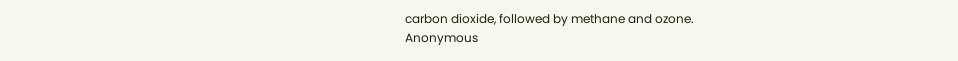carbon dioxide, followed by methane and ozone.
Anonymous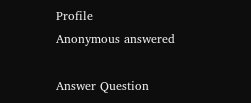Profile
Anonymous answered

Answer Question